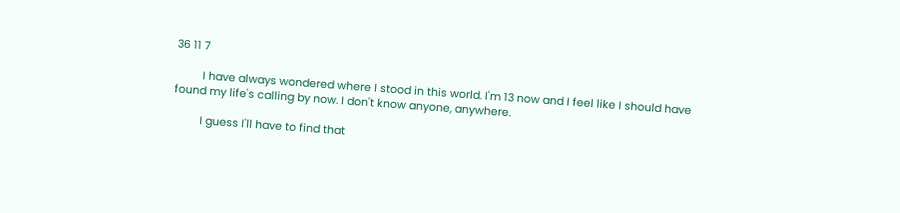36 11 7

         I have always wondered where I stood in this world. I'm 13 now and I feel like I should have found my life's calling by now. I don't know anyone, anywhere.

         I guess I'll have to find that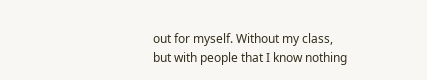out for myself. Without my class, but with people that I know nothing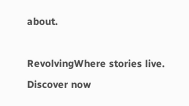about.

RevolvingWhere stories live. Discover now